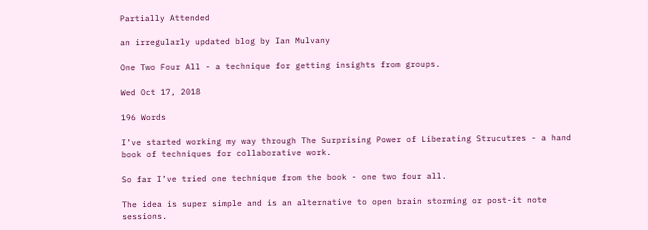Partially Attended

an irregularly updated blog by Ian Mulvany

One Two Four All - a technique for getting insights from groups.

Wed Oct 17, 2018

196 Words

I’ve started working my way through The Surprising Power of Liberating Strucutres - a hand book of techniques for collaborative work.

So far I’ve tried one technique from the book - one two four all.

The idea is super simple and is an alternative to open brain storming or post-it note sessions.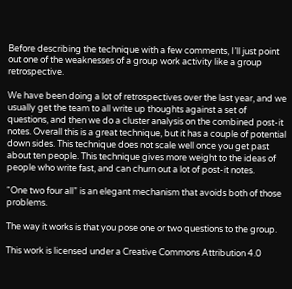Before describing the technique with a few comments, I’ll just point out one of the weaknesses of a group work activity like a group retrospective.

We have been doing a lot of retrospectives over the last year, and we usually get the team to all write up thoughts against a set of questions, and then we do a cluster analysis on the combined post-it notes. Overall this is a great technique, but it has a couple of potential down sides. This technique does not scale well once you get past about ten people. This technique gives more weight to the ideas of people who write fast, and can churn out a lot of post-it notes.

“One two four all” is an elegant mechanism that avoids both of those problems.

The way it works is that you pose one or two questions to the group.

This work is licensed under a Creative Commons Attribution 4.0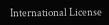International License